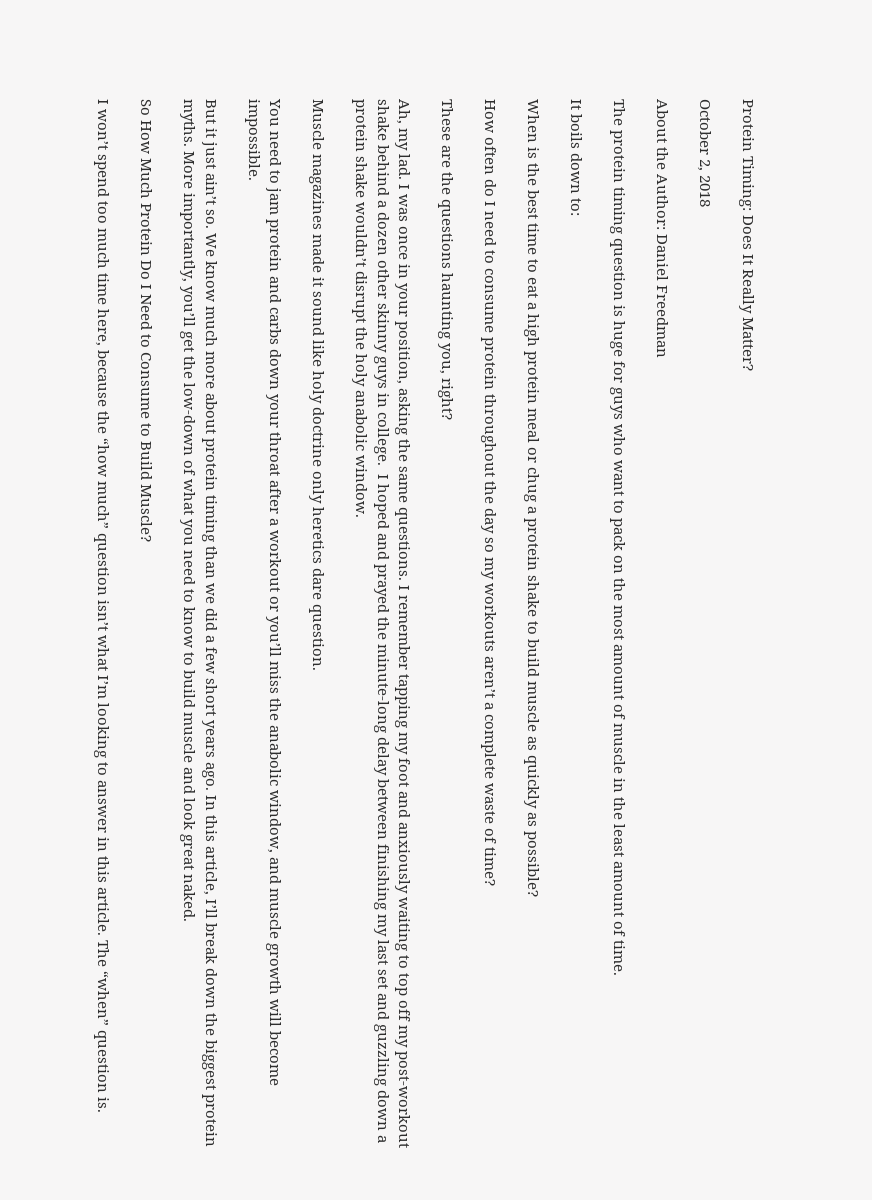Protein Timing: Does It Really Matter?

October 2, 2018

About the Author: Daniel Freedman

The protein timing question is huge for guys who want to pack on the most amount of muscle in the least amount of time.

It boils down to:

When is the best time to eat a high protein meal or chug a protein shake to build muscle as quickly as possible?

How often do I need to consume protein throughout the day so my workouts aren’t a complete waste of time?

These are the questions haunting you, right?

Ah, my lad. I was once in your position, asking the same questions. I remember tapping my foot and anxiously waiting to top off my post-workout shake behind a dozen other skinny guys in college.  I hoped and prayed the minute-long delay between finishing my last set and guzzling down a protein shake wouldn’t disrupt the holy anabolic window.

Muscle magazines made it sound like holy doctrine only heretics dare question.

You need to jam protein and carbs down your throat after a workout or you’ll miss the anabolic window, and muscle growth will become impossible.

But it just ain’t so. We know much more about protein timing than we did a few short years ago. In this article, I’ll break down the biggest protein myths. More importantly, you’ll get the low-down of what you need to know to build muscle and look great naked.

So How Much Protein Do I Need to Consume to Build Muscle?

I won’t spend too much time here, because the “how much” question isn’t what I’m looking to answer in this article. The “when” question is.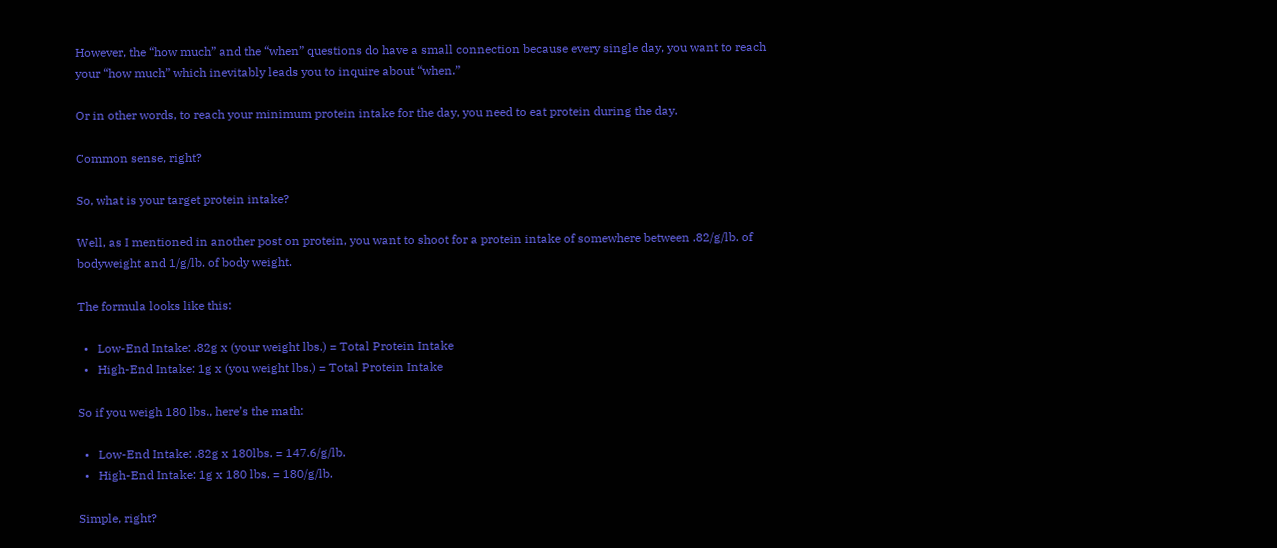However, the “how much” and the “when” questions do have a small connection because every single day, you want to reach your “how much” which inevitably leads you to inquire about “when.”

Or in other words, to reach your minimum protein intake for the day, you need to eat protein during the day.

Common sense, right?

So, what is your target protein intake?

Well, as I mentioned in another post on protein, you want to shoot for a protein intake of somewhere between .82/g/lb. of bodyweight and 1/g/lb. of body weight.

The formula looks like this:

  •   Low-End Intake: .82g x (your weight lbs.) = Total Protein Intake
  •   High-End Intake: 1g x (you weight lbs.) = Total Protein Intake

So if you weigh 180 lbs., here’s the math:

  •   Low-End Intake: .82g x 180lbs. = 147.6/g/lb.
  •   High-End Intake: 1g x 180 lbs. = 180/g/lb.

Simple, right?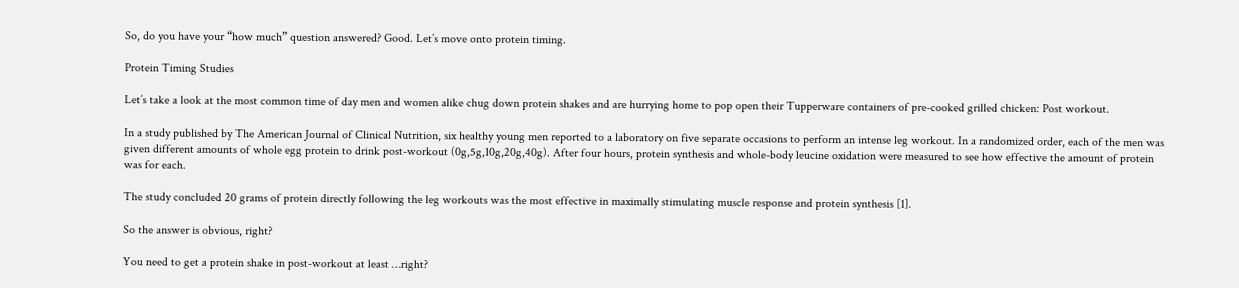So, do you have your “how much” question answered? Good. Let’s move onto protein timing.

Protein Timing Studies

Let’s take a look at the most common time of day men and women alike chug down protein shakes and are hurrying home to pop open their Tupperware containers of pre-cooked grilled chicken: Post workout.

In a study published by The American Journal of Clinical Nutrition, six healthy young men reported to a laboratory on five separate occasions to perform an intense leg workout. In a randomized order, each of the men was given different amounts of whole egg protein to drink post-workout (0g,5g,10g,20g,40g). After four hours, protein synthesis and whole-body leucine oxidation were measured to see how effective the amount of protein was for each.

The study concluded 20 grams of protein directly following the leg workouts was the most effective in maximally stimulating muscle response and protein synthesis [1].

So the answer is obvious, right?

You need to get a protein shake in post-workout at least …right?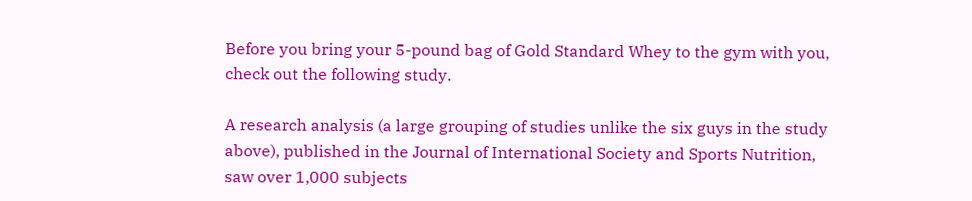Before you bring your 5-pound bag of Gold Standard Whey to the gym with you, check out the following study.

A research analysis (a large grouping of studies unlike the six guys in the study above), published in the Journal of International Society and Sports Nutrition, saw over 1,000 subjects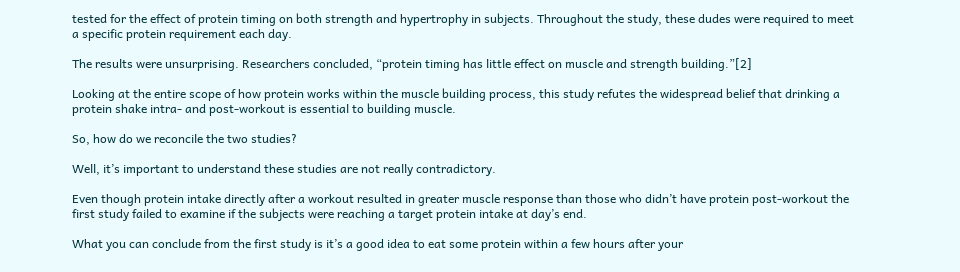tested for the effect of protein timing on both strength and hypertrophy in subjects. Throughout the study, these dudes were required to meet a specific protein requirement each day.

The results were unsurprising. Researchers concluded, “protein timing has little effect on muscle and strength building.”[2]

Looking at the entire scope of how protein works within the muscle building process, this study refutes the widespread belief that drinking a protein shake intra- and post-workout is essential to building muscle.

So, how do we reconcile the two studies?

Well, it’s important to understand these studies are not really contradictory.

Even though protein intake directly after a workout resulted in greater muscle response than those who didn’t have protein post-workout the first study failed to examine if the subjects were reaching a target protein intake at day’s end.

What you can conclude from the first study is it’s a good idea to eat some protein within a few hours after your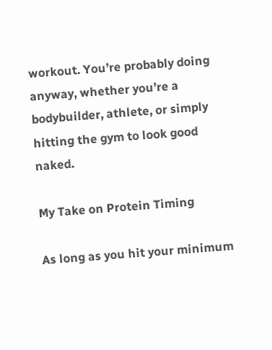workout. You’re probably doing anyway, whether you’re a bodybuilder, athlete, or simply hitting the gym to look good naked.

My Take on Protein Timing

As long as you hit your minimum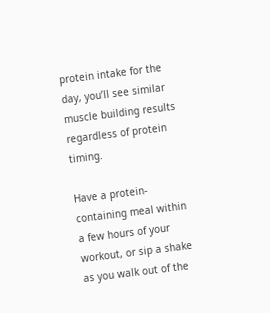protein intake for the day, you’ll see similar muscle building results regardless of protein timing.

Have a protein-containing meal within a few hours of your workout, or sip a shake as you walk out of the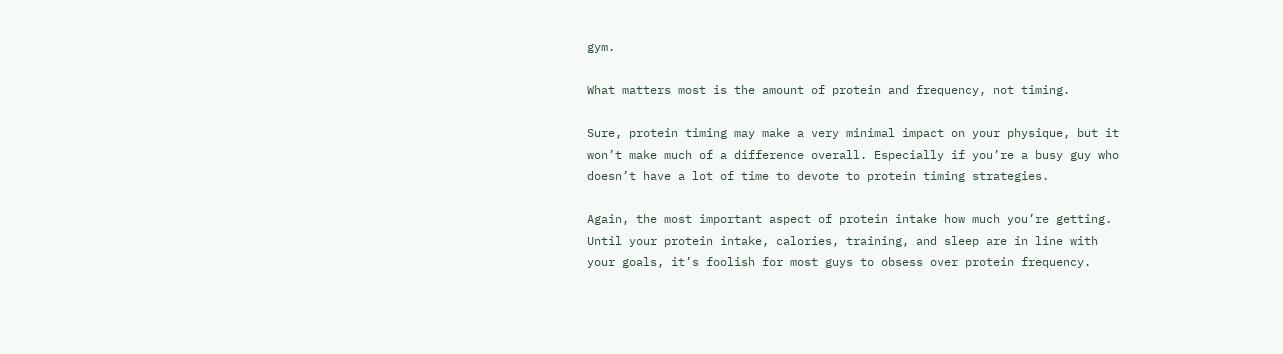gym.

What matters most is the amount of protein and frequency, not timing.

Sure, protein timing may make a very minimal impact on your physique, but it won’t make much of a difference overall. Especially if you’re a busy guy who doesn’t have a lot of time to devote to protein timing strategies.

Again, the most important aspect of protein intake how much you’re getting. Until your protein intake, calories, training, and sleep are in line with your goals, it’s foolish for most guys to obsess over protein frequency.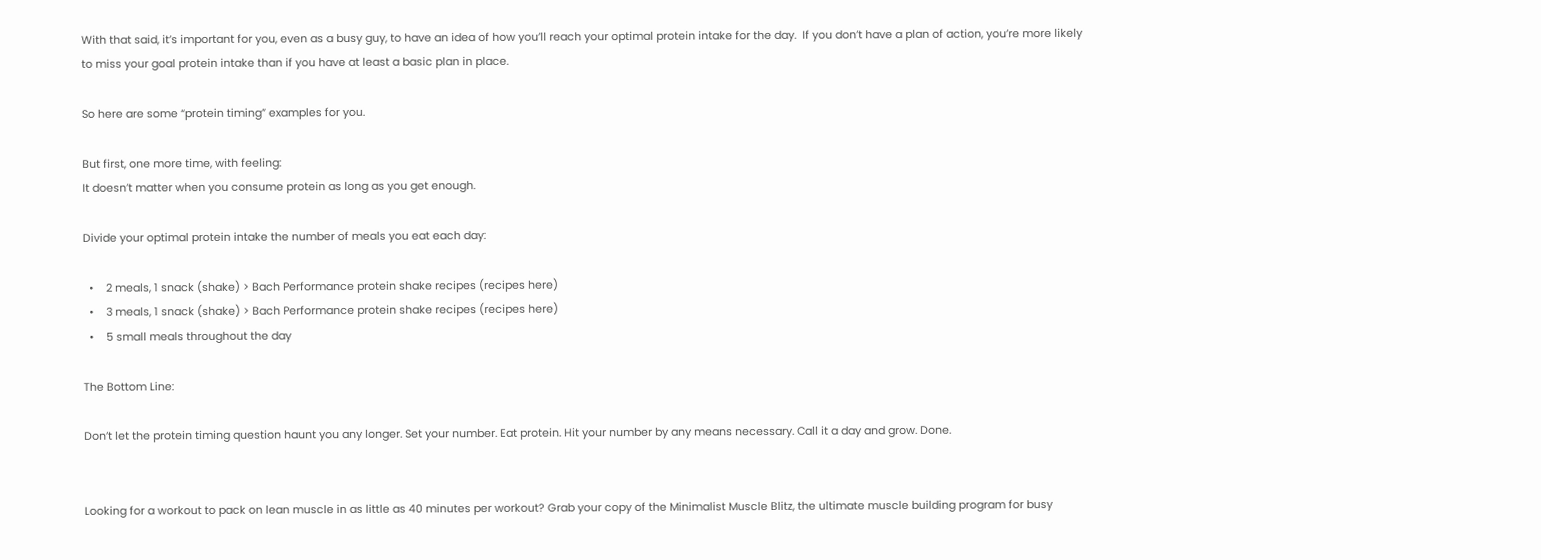With that said, it’s important for you, even as a busy guy, to have an idea of how you’ll reach your optimal protein intake for the day.  If you don’t have a plan of action, you’re more likely to miss your goal protein intake than if you have at least a basic plan in place.

So here are some “protein timing” examples for you.

But first, one more time, with feeling:
It doesn’t matter when you consume protein as long as you get enough.

Divide your optimal protein intake the number of meals you eat each day:

  •    2 meals, 1 snack (shake) > Bach Performance protein shake recipes (recipes here)
  •    3 meals, 1 snack (shake) > Bach Performance protein shake recipes (recipes here)
  •    5 small meals throughout the day

The Bottom Line:

Don’t let the protein timing question haunt you any longer. Set your number. Eat protein. Hit your number by any means necessary. Call it a day and grow. Done.


Looking for a workout to pack on lean muscle in as little as 40 minutes per workout? Grab your copy of the Minimalist Muscle Blitz, the ultimate muscle building program for busy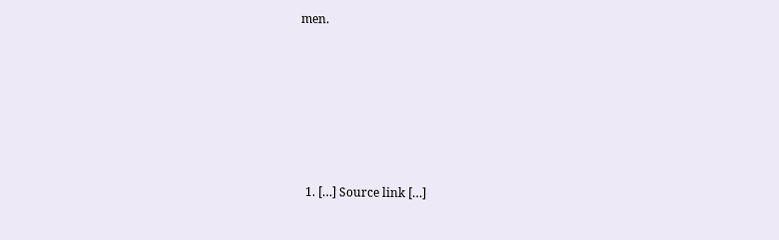men.






  1. […] Source link […]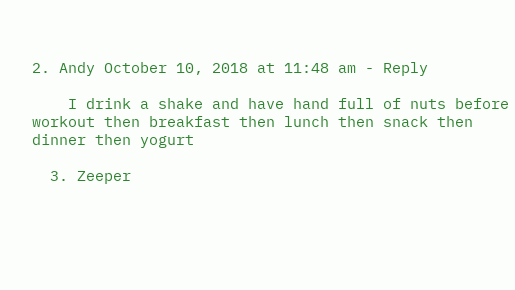2. Andy October 10, 2018 at 11:48 am - Reply

    I drink a shake and have hand full of nuts before workout then breakfast then lunch then snack then dinner then yogurt

  3. Zeeper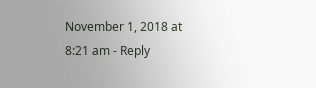November 1, 2018 at 8:21 am - Reply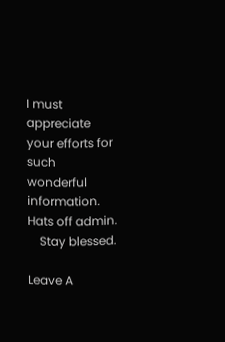I must appreciate your efforts for such wonderful information. Hats off admin.
    Stay blessed.

Leave A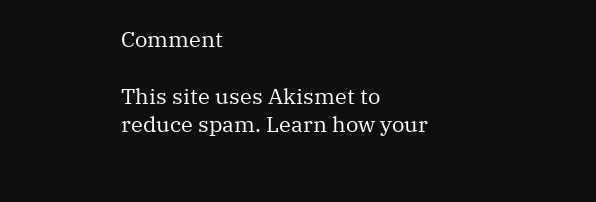Comment

This site uses Akismet to reduce spam. Learn how your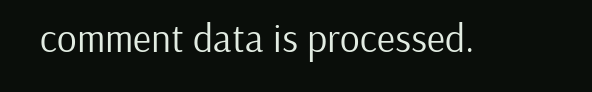comment data is processed.